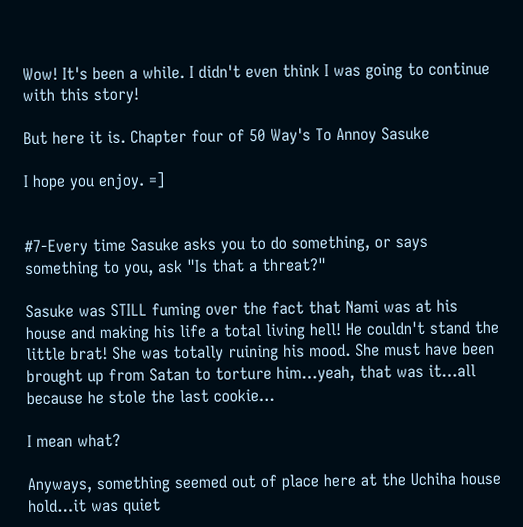Wow! It's been a while. I didn't even think I was going to continue with this story!

But here it is. Chapter four of 50 Way's To Annoy Sasuke

I hope you enjoy. =]


#7-Every time Sasuke asks you to do something, or says something to you, ask "Is that a threat?"

Sasuke was STILL fuming over the fact that Nami was at his house and making his life a total living hell! He couldn't stand the little brat! She was totally ruining his mood. She must have been brought up from Satan to torture him…yeah, that was it…all because he stole the last cookie…

I mean what?

Anyways, something seemed out of place here at the Uchiha house hold…it was quiet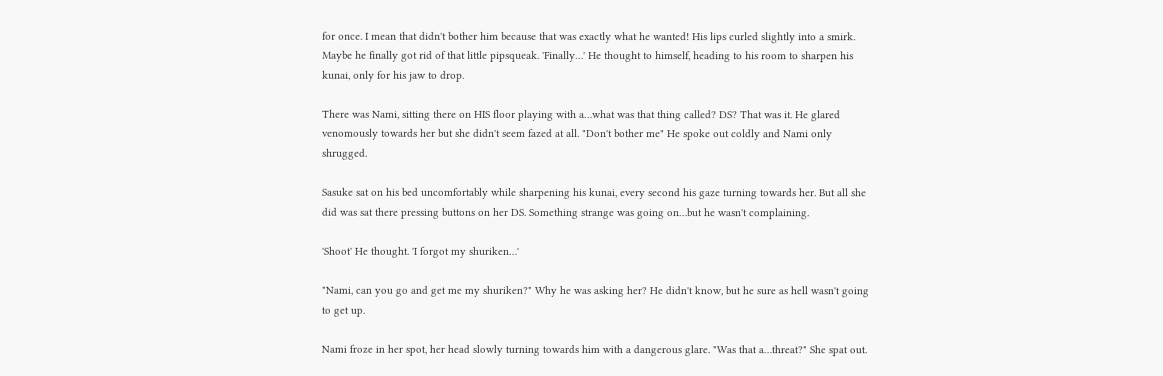for once. I mean that didn't bother him because that was exactly what he wanted! His lips curled slightly into a smirk. Maybe he finally got rid of that little pipsqueak. 'Finally…' He thought to himself, heading to his room to sharpen his kunai, only for his jaw to drop.

There was Nami, sitting there on HIS floor playing with a…what was that thing called? DS? That was it. He glared venomously towards her but she didn't seem fazed at all. "Don't bother me" He spoke out coldly and Nami only shrugged.

Sasuke sat on his bed uncomfortably while sharpening his kunai, every second his gaze turning towards her. But all she did was sat there pressing buttons on her DS. Something strange was going on…but he wasn't complaining.

'Shoot' He thought. 'I forgot my shuriken…'

"Nami, can you go and get me my shuriken?" Why he was asking her? He didn't know, but he sure as hell wasn't going to get up.

Nami froze in her spot, her head slowly turning towards him with a dangerous glare. "Was that a…threat?" She spat out.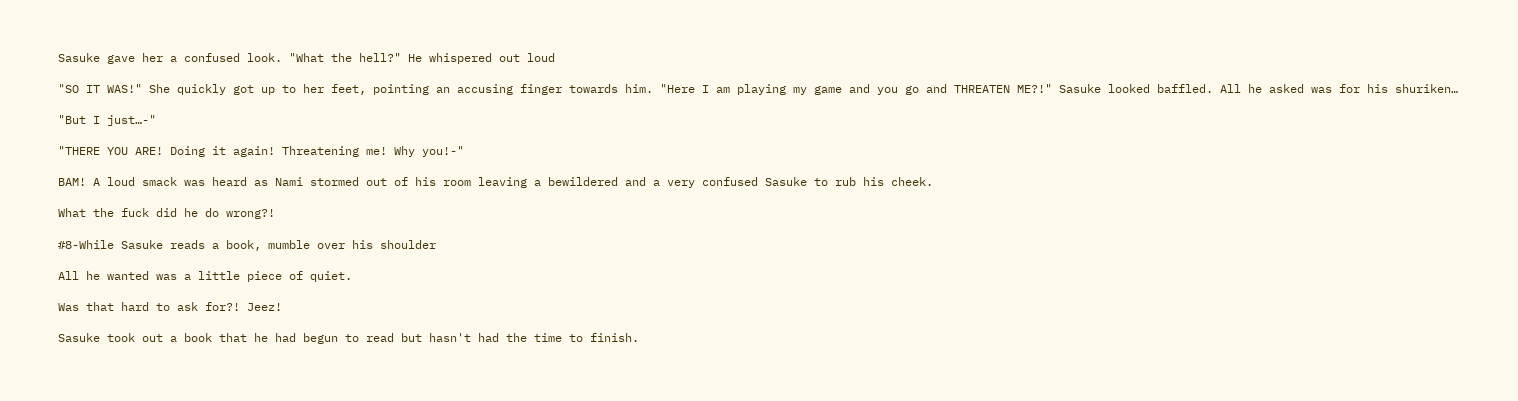Sasuke gave her a confused look. "What the hell?" He whispered out loud

"SO IT WAS!" She quickly got up to her feet, pointing an accusing finger towards him. "Here I am playing my game and you go and THREATEN ME?!" Sasuke looked baffled. All he asked was for his shuriken…

"But I just…-"

"THERE YOU ARE! Doing it again! Threatening me! Why you!-"

BAM! A loud smack was heard as Nami stormed out of his room leaving a bewildered and a very confused Sasuke to rub his cheek.

What the fuck did he do wrong?!

#8-While Sasuke reads a book, mumble over his shoulder

All he wanted was a little piece of quiet.

Was that hard to ask for?! Jeez!

Sasuke took out a book that he had begun to read but hasn't had the time to finish.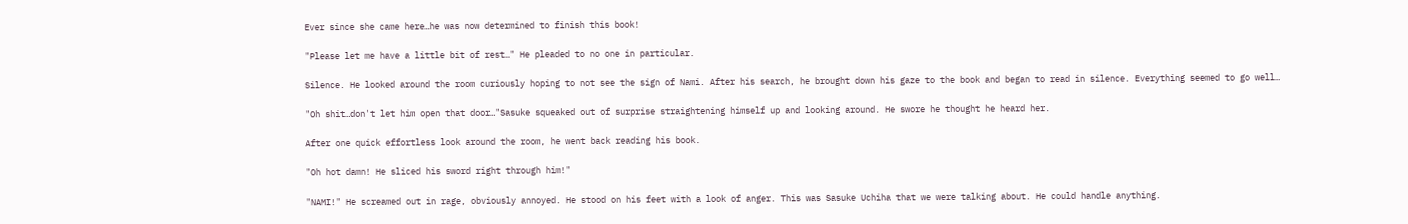Ever since she came here…he was now determined to finish this book!

"Please let me have a little bit of rest…" He pleaded to no one in particular.

Silence. He looked around the room curiously hoping to not see the sign of Nami. After his search, he brought down his gaze to the book and began to read in silence. Everything seemed to go well…

"Oh shit…don't let him open that door…"Sasuke squeaked out of surprise straightening himself up and looking around. He swore he thought he heard her.

After one quick effortless look around the room, he went back reading his book.

"Oh hot damn! He sliced his sword right through him!"

"NAMI!" He screamed out in rage, obviously annoyed. He stood on his feet with a look of anger. This was Sasuke Uchiha that we were talking about. He could handle anything.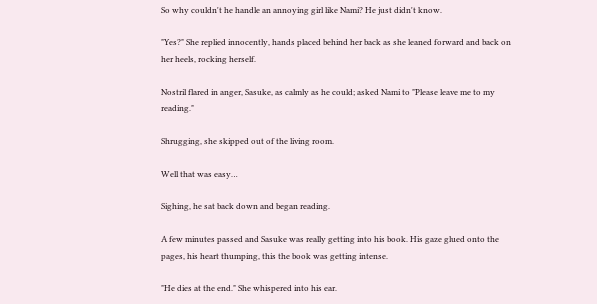So why couldn't he handle an annoying girl like Nami? He just didn't know.

"Yes?" She replied innocently, hands placed behind her back as she leaned forward and back on her heels, rocking herself.

Nostril flared in anger, Sasuke, as calmly as he could; asked Nami to "Please leave me to my reading."

Shrugging, she skipped out of the living room.

Well that was easy…

Sighing, he sat back down and began reading.

A few minutes passed and Sasuke was really getting into his book. His gaze glued onto the pages, his heart thumping, this the book was getting intense.

"He dies at the end." She whispered into his ear.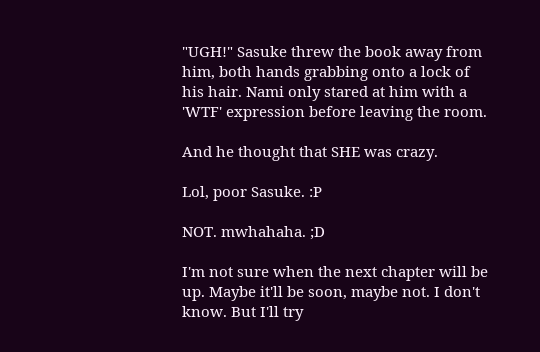"UGH!" Sasuke threw the book away from him, both hands grabbing onto a lock of his hair. Nami only stared at him with a 'WTF' expression before leaving the room.

And he thought that SHE was crazy.

Lol, poor Sasuke. :P

NOT. mwhahaha. ;D

I'm not sure when the next chapter will be up. Maybe it'll be soon, maybe not. I don't know. But I'll try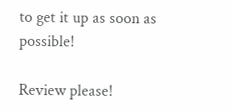to get it up as soon as possible!

Review please!